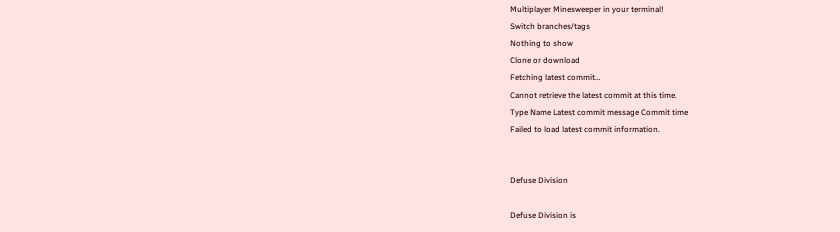Multiplayer Minesweeper in your terminal!
Switch branches/tags
Nothing to show
Clone or download
Fetching latest commit…
Cannot retrieve the latest commit at this time.
Type Name Latest commit message Commit time
Failed to load latest commit information.


Defuse Division

Defuse Division is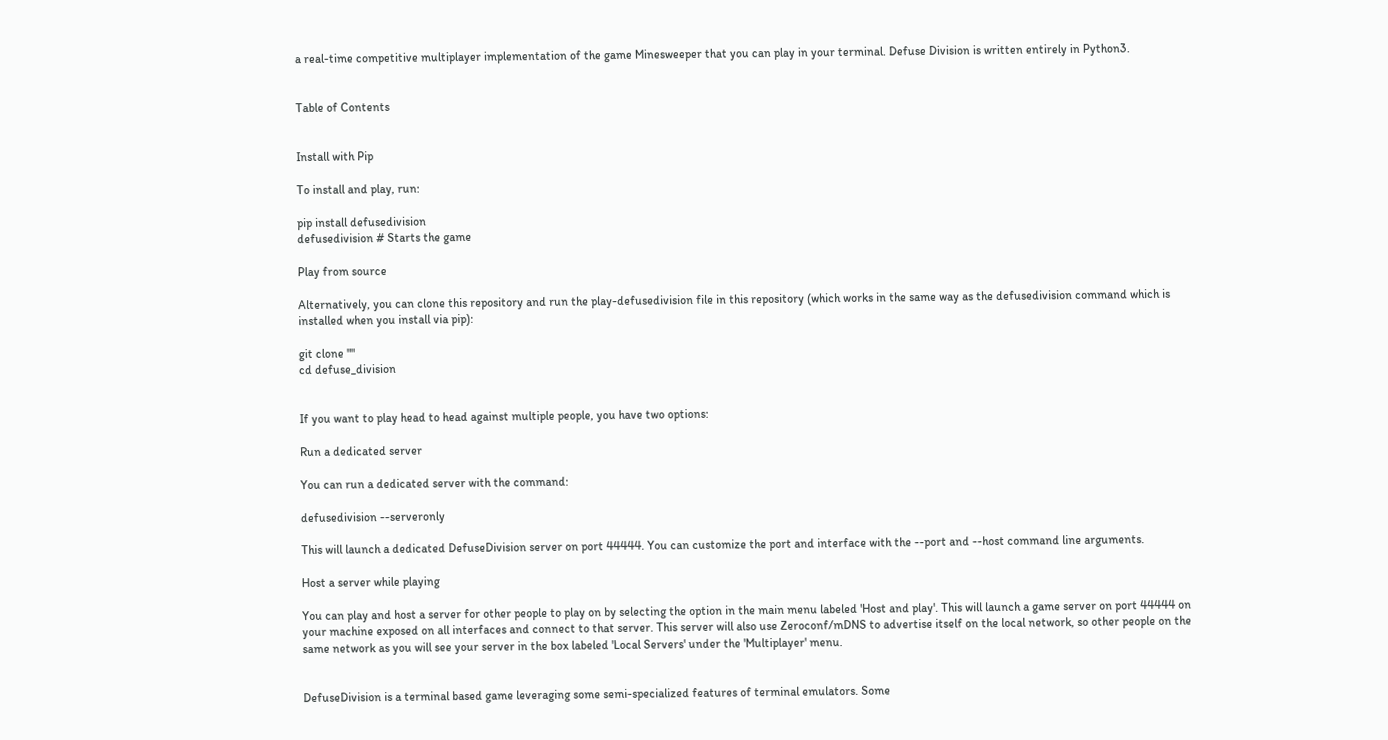a real-time competitive multiplayer implementation of the game Minesweeper that you can play in your terminal. Defuse Division is written entirely in Python3.


Table of Contents


Install with Pip

To install and play, run:

pip install defusedivision
defusedivision # Starts the game

Play from source

Alternatively, you can clone this repository and run the play-defusedivision file in this repository (which works in the same way as the defusedivision command which is installed when you install via pip):

git clone ""
cd defuse_division


If you want to play head to head against multiple people, you have two options:

Run a dedicated server

You can run a dedicated server with the command:

defusedivision --serveronly

This will launch a dedicated DefuseDivision server on port 44444. You can customize the port and interface with the --port and --host command line arguments.

Host a server while playing

You can play and host a server for other people to play on by selecting the option in the main menu labeled 'Host and play'. This will launch a game server on port 44444 on your machine exposed on all interfaces and connect to that server. This server will also use Zeroconf/mDNS to advertise itself on the local network, so other people on the same network as you will see your server in the box labeled 'Local Servers' under the 'Multiplayer' menu.


DefuseDivision is a terminal based game leveraging some semi-specialized features of terminal emulators. Some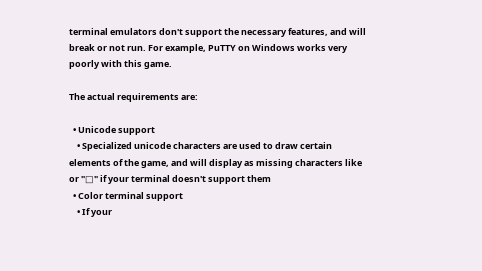terminal emulators don't support the necessary features, and will break or not run. For example, PuTTY on Windows works very poorly with this game.

The actual requirements are:

  • Unicode support
    • Specialized unicode characters are used to draw certain elements of the game, and will display as missing characters like or "□" if your terminal doesn't support them
  • Color terminal support
    • If your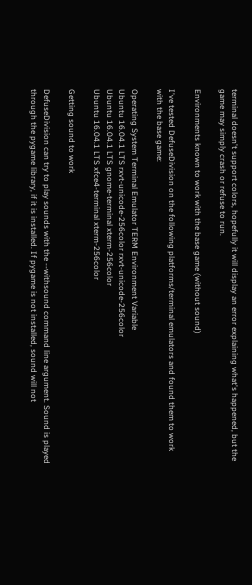terminal doesn't support colors, hopefully it will display an error explaining what's happened, but the game may simply crash or refuse to run.

Environments known to work with the base game (without sound)

I've tested DefuseDivision on the following platforms/terminal emulators and found them to work with the base game:

Operating System Terminal Emulator TERM Environment Variable
Ubuntu 16.04.1 LTS rxvt-unicode-256color rxvt-unicode-256color
Ubuntu 16.04.1 LTS gnome-terminal xterm-256color
Ubuntu 16.04.1 LTS xfce4-terminal xterm-256color

Getting sound to work

DefuseDivision can try to play sounds with the --withsound command line argument. Sound is played through the pygame library, if it is installed. If pygame is not installed, sound will not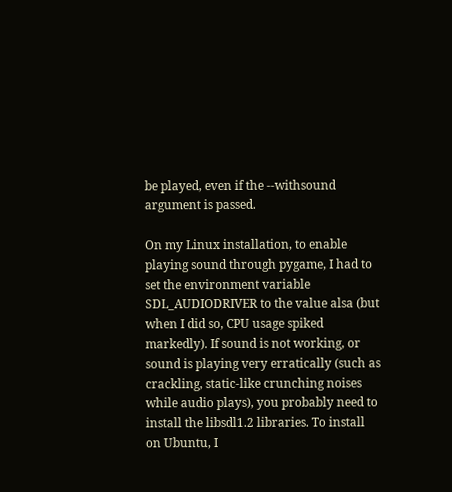be played, even if the --withsound argument is passed.

On my Linux installation, to enable playing sound through pygame, I had to set the environment variable SDL_AUDIODRIVER to the value alsa (but when I did so, CPU usage spiked markedly). If sound is not working, or sound is playing very erratically (such as crackling, static-like crunching noises while audio plays), you probably need to install the libsdl1.2 libraries. To install on Ubuntu, I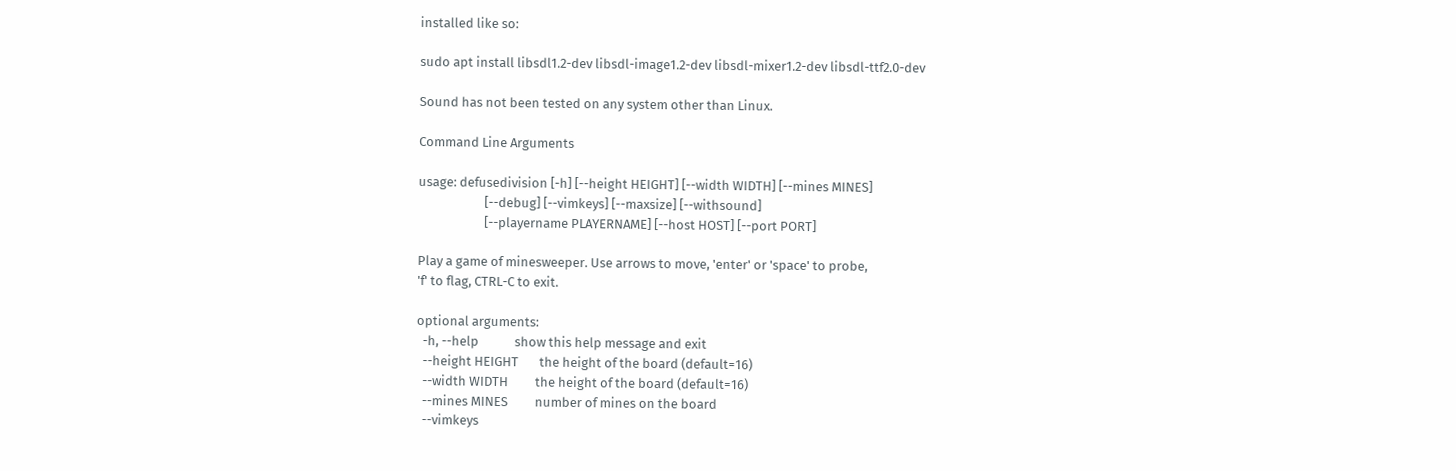installed like so:

sudo apt install libsdl1.2-dev libsdl-image1.2-dev libsdl-mixer1.2-dev libsdl-ttf2.0-dev

Sound has not been tested on any system other than Linux.

Command Line Arguments

usage: defusedivision [-h] [--height HEIGHT] [--width WIDTH] [--mines MINES]
                      [--debug] [--vimkeys] [--maxsize] [--withsound]
                      [--playername PLAYERNAME] [--host HOST] [--port PORT]

Play a game of minesweeper. Use arrows to move, 'enter' or 'space' to probe,
'f' to flag, CTRL-C to exit.

optional arguments:
  -h, --help            show this help message and exit
  --height HEIGHT       the height of the board (default=16)
  --width WIDTH         the height of the board (default=16)
  --mines MINES         number of mines on the board
  --vimkeys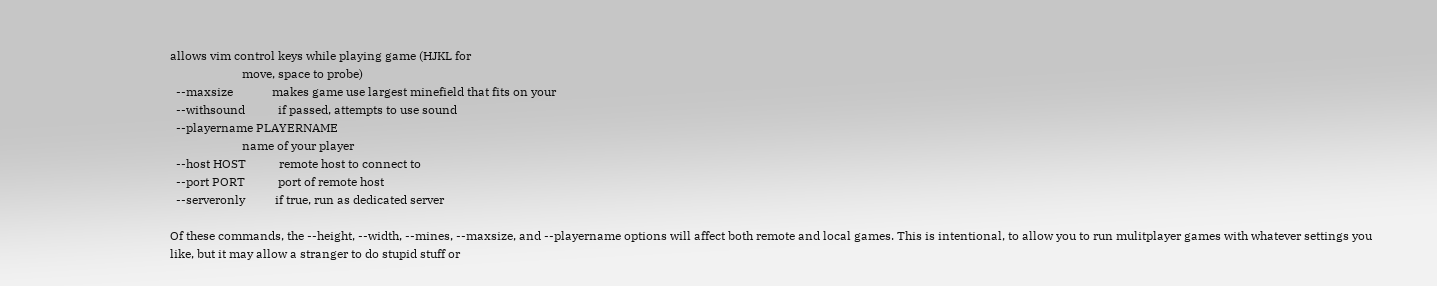allows vim control keys while playing game (HJKL for
                        move, space to probe)
  --maxsize             makes game use largest minefield that fits on your
  --withsound           if passed, attempts to use sound
  --playername PLAYERNAME
                        name of your player
  --host HOST           remote host to connect to
  --port PORT           port of remote host
  --serveronly          if true, run as dedicated server

Of these commands, the --height, --width, --mines, --maxsize, and --playername options will affect both remote and local games. This is intentional, to allow you to run mulitplayer games with whatever settings you like, but it may allow a stranger to do stupid stuff or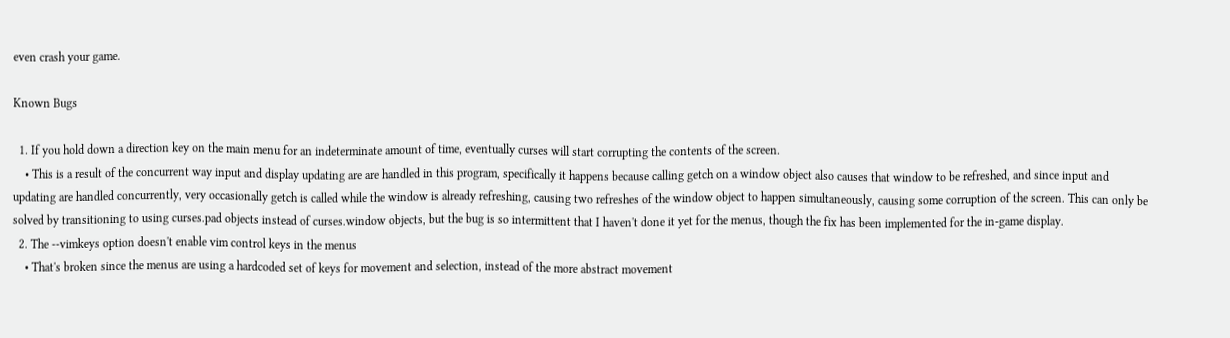even crash your game.

Known Bugs

  1. If you hold down a direction key on the main menu for an indeterminate amount of time, eventually curses will start corrupting the contents of the screen.
    • This is a result of the concurrent way input and display updating are are handled in this program, specifically it happens because calling getch on a window object also causes that window to be refreshed, and since input and updating are handled concurrently, very occasionally getch is called while the window is already refreshing, causing two refreshes of the window object to happen simultaneously, causing some corruption of the screen. This can only be solved by transitioning to using curses.pad objects instead of curses.window objects, but the bug is so intermittent that I haven't done it yet for the menus, though the fix has been implemented for the in-game display.
  2. The --vimkeys option doesn't enable vim control keys in the menus
    • That's broken since the menus are using a hardcoded set of keys for movement and selection, instead of the more abstract movement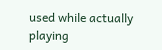used while actually playing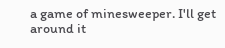a game of minesweeper. I'll get around it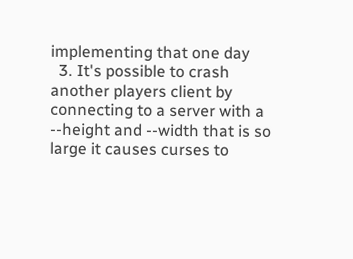implementing that one day
  3. It's possible to crash another players client by connecting to a server with a --height and --width that is so large it causes curses to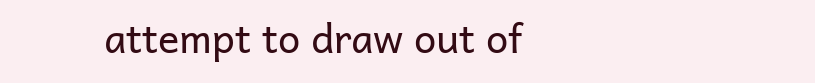attempt to draw out of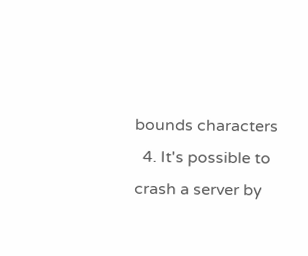bounds characters
  4. It's possible to crash a server by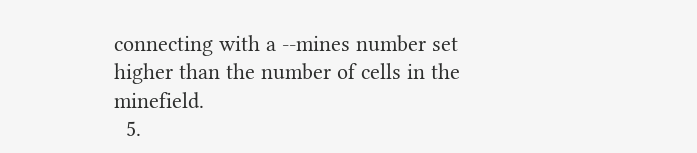connecting with a --mines number set higher than the number of cells in the minefield.
  5.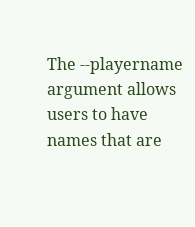The --playername argument allows users to have names that are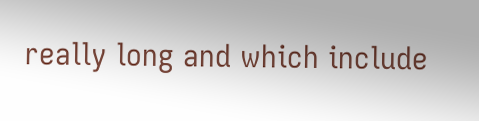really long and which include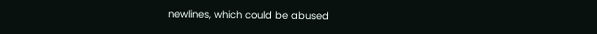newlines, which could be abused